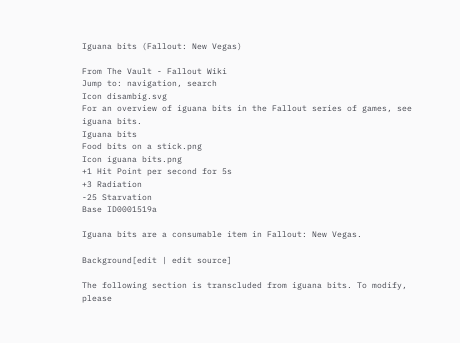Iguana bits (Fallout: New Vegas)

From The Vault - Fallout Wiki
Jump to: navigation, search
Icon disambig.svg
For an overview of iguana bits in the Fallout series of games, see iguana bits.
Iguana bits
Food bits on a stick.png
Icon iguana bits.png
+1 Hit Point per second for 5s
+3 Radiation
-25 Starvation
Base ID0001519a

Iguana bits are a consumable item in Fallout: New Vegas.

Background[edit | edit source]

The following section is transcluded from iguana bits. To modify, please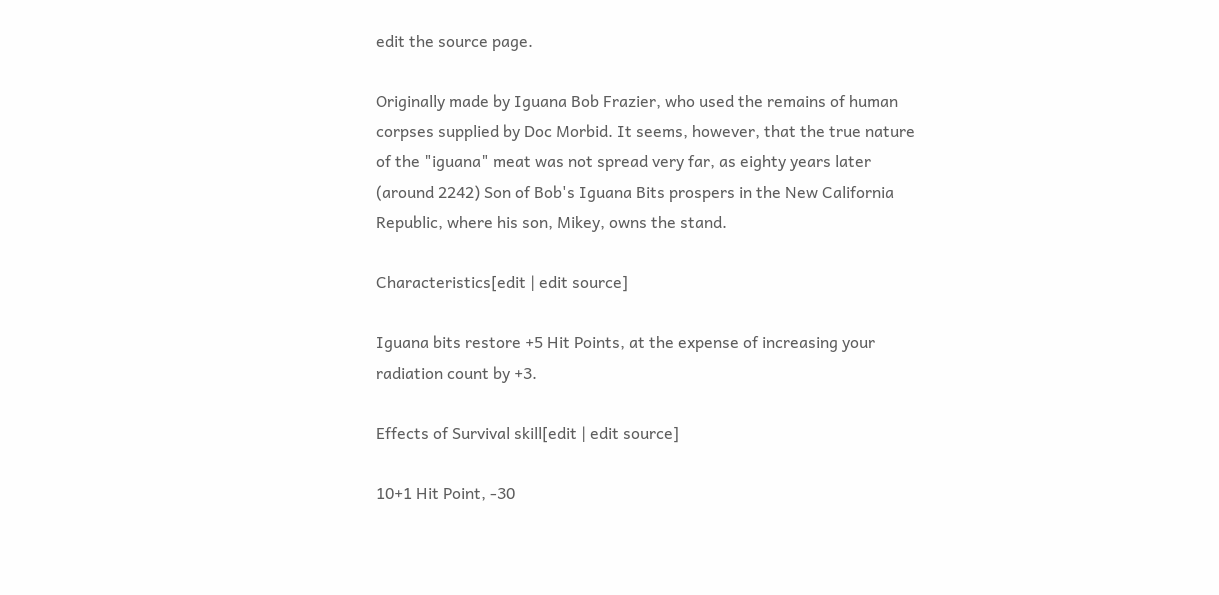edit the source page.

Originally made by Iguana Bob Frazier, who used the remains of human corpses supplied by Doc Morbid. It seems, however, that the true nature of the "iguana" meat was not spread very far, as eighty years later (around 2242) Son of Bob's Iguana Bits prospers in the New California Republic, where his son, Mikey, owns the stand.

Characteristics[edit | edit source]

Iguana bits restore +5 Hit Points, at the expense of increasing your radiation count by +3.

Effects of Survival skill[edit | edit source]

10+1 Hit Point, -30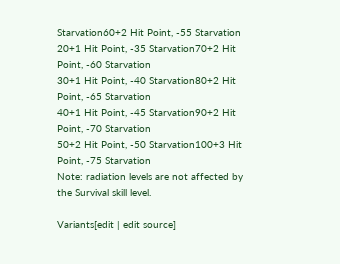Starvation60+2 Hit Point, -55 Starvation
20+1 Hit Point, -35 Starvation70+2 Hit Point, -60 Starvation
30+1 Hit Point, -40 Starvation80+2 Hit Point, -65 Starvation
40+1 Hit Point, -45 Starvation90+2 Hit Point, -70 Starvation
50+2 Hit Point, -50 Starvation100+3 Hit Point, -75 Starvation
Note: radiation levels are not affected by the Survival skill level.

Variants[edit | edit source]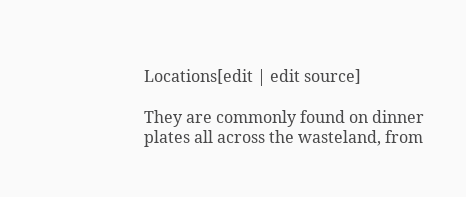Locations[edit | edit source]

They are commonly found on dinner plates all across the wasteland, from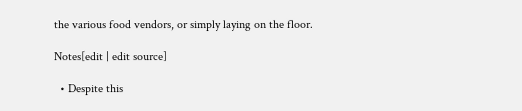the various food vendors, or simply laying on the floor.

Notes[edit | edit source]

  • Despite this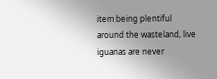item being plentiful around the wasteland, live iguanas are never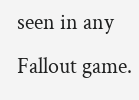seen in any Fallout game.